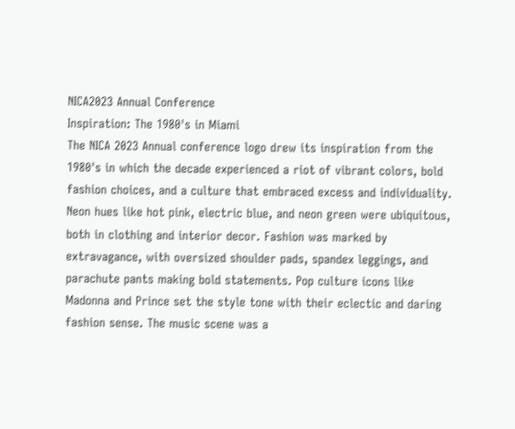NICA2023 Annual Conference
Inspiration: The 1980's in Miami
The NICA 2023 Annual conference logo drew its inspiration from the 1980's in which the decade experienced a riot of vibrant colors, bold fashion choices, and a culture that embraced excess and individuality. Neon hues like hot pink, electric blue, and neon green were ubiquitous, both in clothing and interior decor. Fashion was marked by extravagance, with oversized shoulder pads, spandex leggings, and parachute pants making bold statements. Pop culture icons like Madonna and Prince set the style tone with their eclectic and daring fashion sense. The music scene was a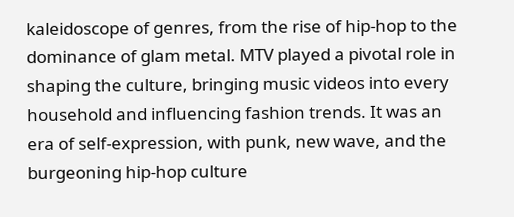kaleidoscope of genres, from the rise of hip-hop to the dominance of glam metal. MTV played a pivotal role in shaping the culture, bringing music videos into every household and influencing fashion trends. It was an era of self-expression, with punk, new wave, and the burgeoning hip-hop culture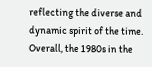reflecting the diverse and dynamic spirit of the time. Overall, the 1980s in the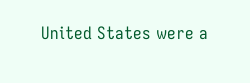United States were a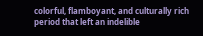colorful, flamboyant, and culturally rich period that left an indelible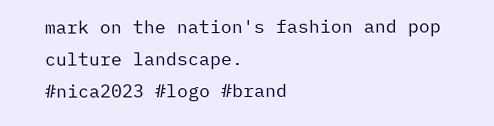mark on the nation's fashion and pop culture landscape.
#nica2023 #logo #brand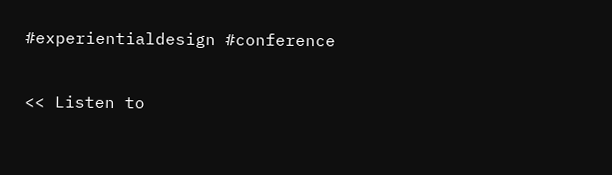#experientialdesign #conference

<< Listen to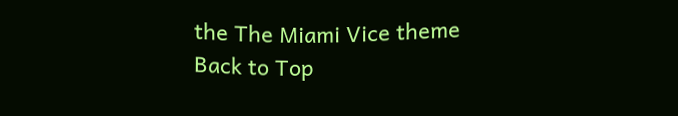the The Miami Vice theme
Back to Top